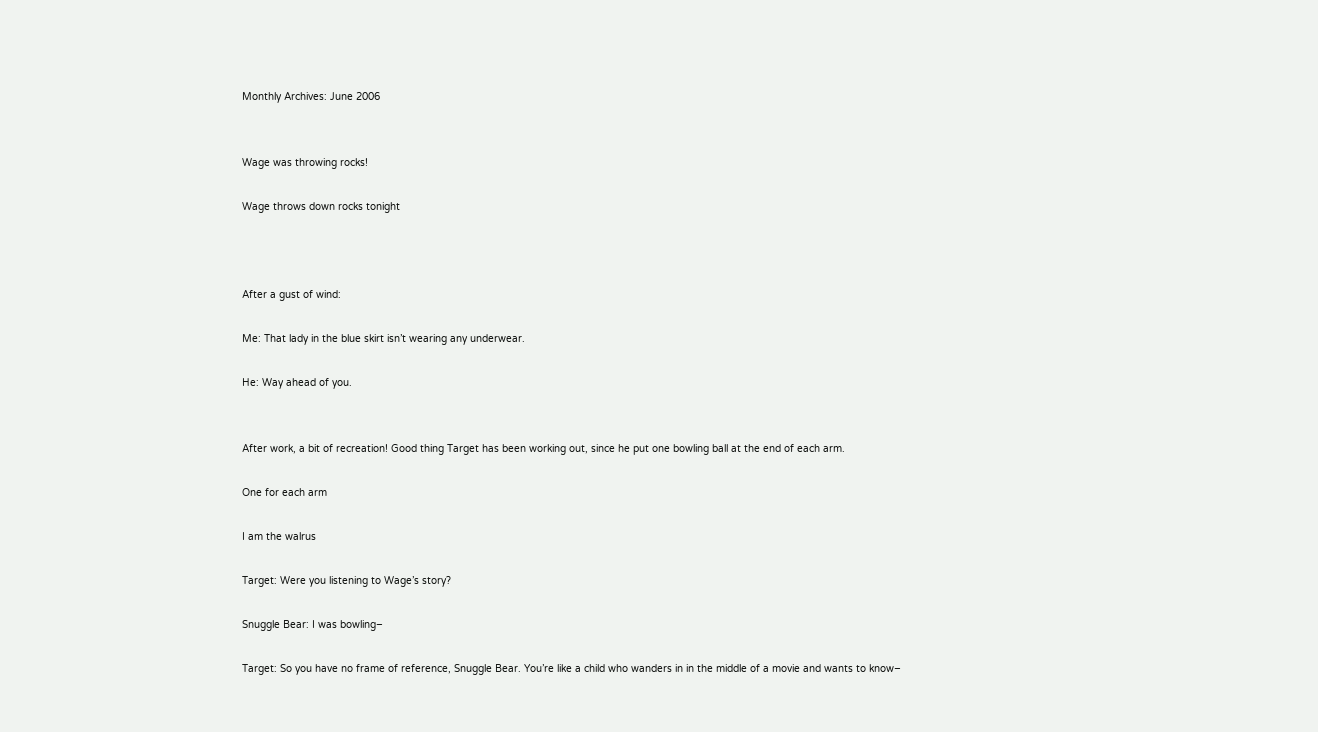Monthly Archives: June 2006


Wage was throwing rocks!

Wage throws down rocks tonight



After a gust of wind:

Me: That lady in the blue skirt isn’t wearing any underwear.

He: Way ahead of you.


After work, a bit of recreation! Good thing Target has been working out, since he put one bowling ball at the end of each arm.

One for each arm

I am the walrus

Target: Were you listening to Wage’s story?

Snuggle Bear: I was bowling–

Target: So you have no frame of reference, Snuggle Bear. You’re like a child who wanders in in the middle of a movie and wants to know–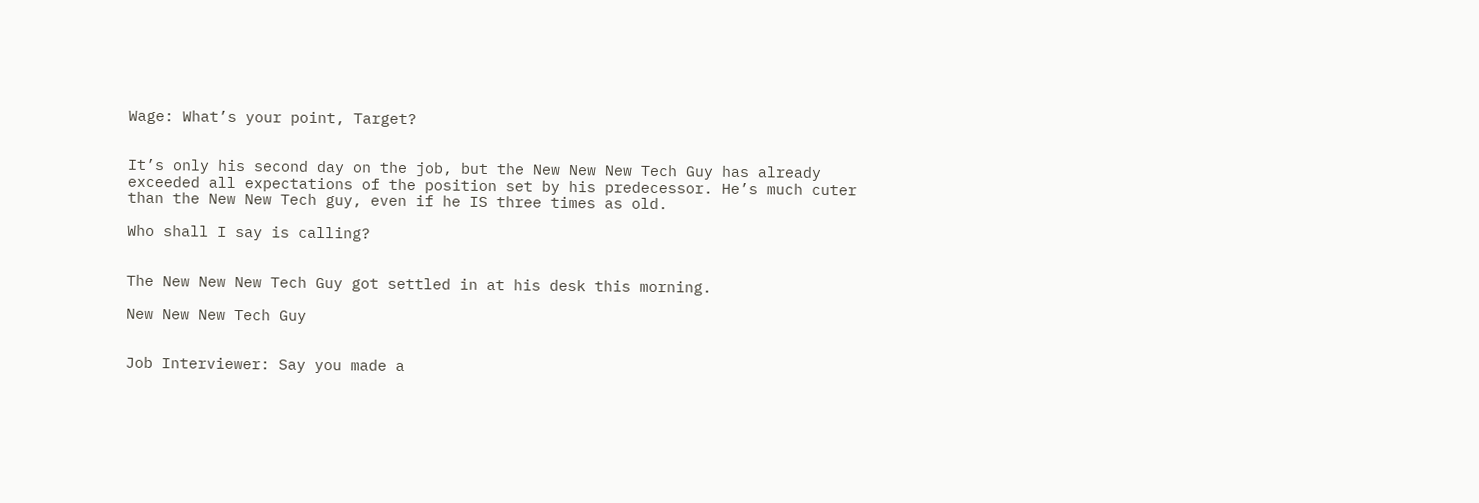Wage: What’s your point, Target?


It’s only his second day on the job, but the New New New Tech Guy has already exceeded all expectations of the position set by his predecessor. He’s much cuter than the New New Tech guy, even if he IS three times as old.

Who shall I say is calling?


The New New New Tech Guy got settled in at his desk this morning.

New New New Tech Guy


Job Interviewer: Say you made a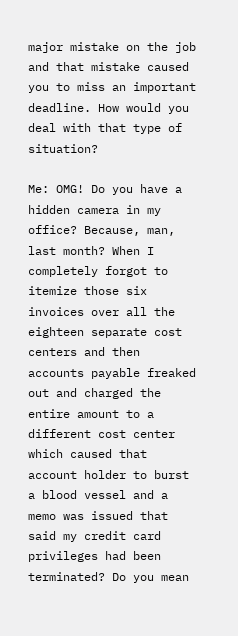major mistake on the job and that mistake caused you to miss an important deadline. How would you deal with that type of situation?

Me: OMG! Do you have a hidden camera in my office? Because, man, last month? When I completely forgot to itemize those six invoices over all the eighteen separate cost centers and then accounts payable freaked out and charged the entire amount to a different cost center which caused that account holder to burst a blood vessel and a memo was issued that said my credit card privileges had been terminated? Do you mean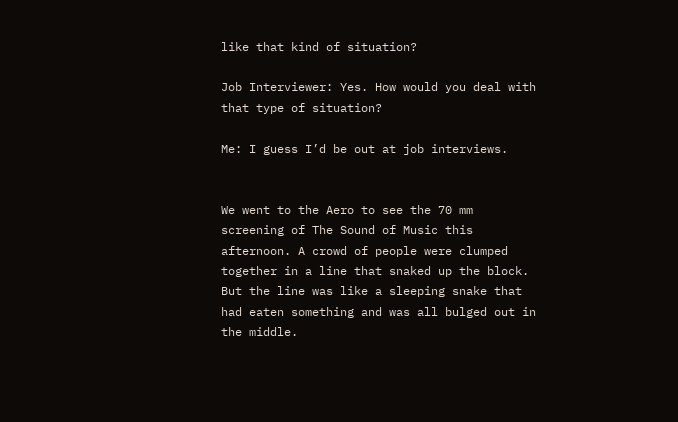like that kind of situation?

Job Interviewer: Yes. How would you deal with that type of situation?

Me: I guess I’d be out at job interviews.


We went to the Aero to see the 70 mm screening of The Sound of Music this afternoon. A crowd of people were clumped together in a line that snaked up the block. But the line was like a sleeping snake that had eaten something and was all bulged out in the middle.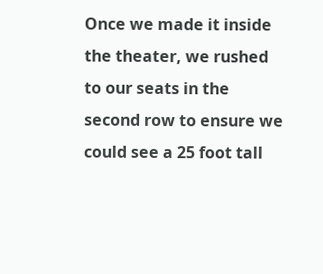Once we made it inside the theater, we rushed to our seats in the second row to ensure we could see a 25 foot tall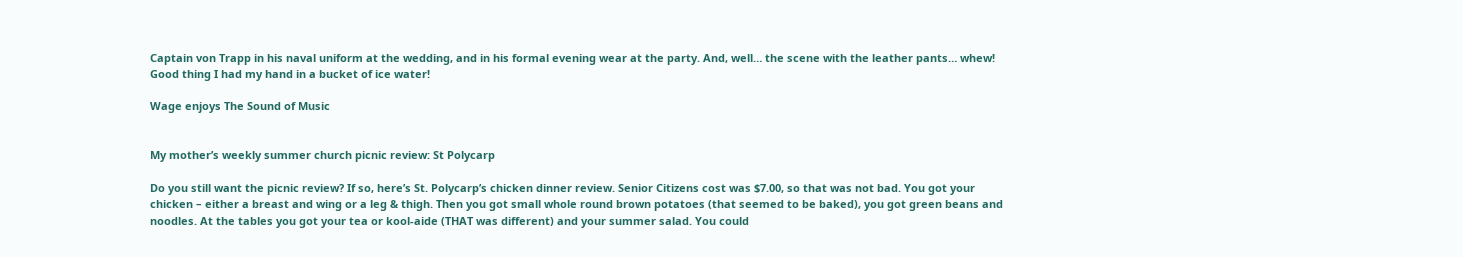Captain von Trapp in his naval uniform at the wedding, and in his formal evening wear at the party. And, well… the scene with the leather pants… whew! Good thing I had my hand in a bucket of ice water!

Wage enjoys The Sound of Music


My mother’s weekly summer church picnic review: St Polycarp

Do you still want the picnic review? If so, here’s St. Polycarp’s chicken dinner review. Senior Citizens cost was $7.00, so that was not bad. You got your chicken – either a breast and wing or a leg & thigh. Then you got small whole round brown potatoes (that seemed to be baked), you got green beans and noodles. At the tables you got your tea or kool-aide (THAT was different) and your summer salad. You could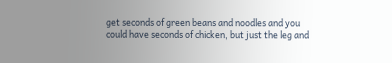get seconds of green beans and noodles and you could have seconds of chicken, but just the leg and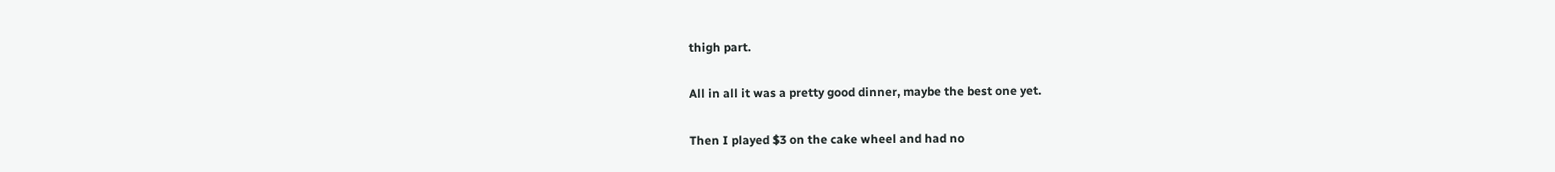thigh part.

All in all it was a pretty good dinner, maybe the best one yet.

Then I played $3 on the cake wheel and had no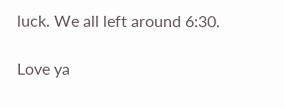luck. We all left around 6:30.

Love ya